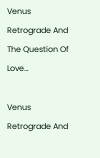Venus Retrograde And The Question Of Love…

Venus Retrograde And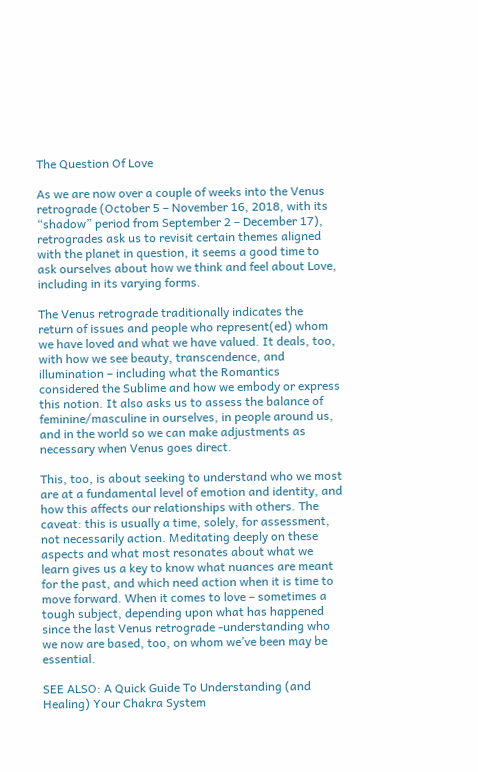The Question Of Love

As we are now over a couple of weeks into the Venus retrograde (October 5 – November 16, 2018, with its “shadow” period from September 2 – December 17), retrogrades ask us to revisit certain themes aligned with the planet in question, it seems a good time to ask ourselves about how we think and feel about Love, including in its varying forms.

The Venus retrograde traditionally indicates the return of issues and people who represent(ed) whom we have loved and what we have valued. It deals, too, with how we see beauty, transcendence, and illumination – including what the Romantics considered the Sublime and how we embody or express this notion. It also asks us to assess the balance of feminine/masculine in ourselves, in people around us, and in the world so we can make adjustments as necessary when Venus goes direct.

This, too, is about seeking to understand who we most are at a fundamental level of emotion and identity, and how this affects our relationships with others. The caveat: this is usually a time, solely, for assessment, not necessarily action. Meditating deeply on these aspects and what most resonates about what we learn gives us a key to know what nuances are meant for the past, and which need action when it is time to move forward. When it comes to love – sometimes a tough subject, depending upon what has happened since the last Venus retrograde -understanding who we now are based, too, on whom we’ve been may be essential.

SEE ALSO: A Quick Guide To Understanding (and Healing) Your Chakra System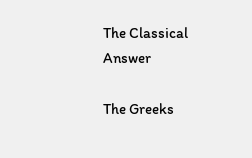The Classical Answer

The Greeks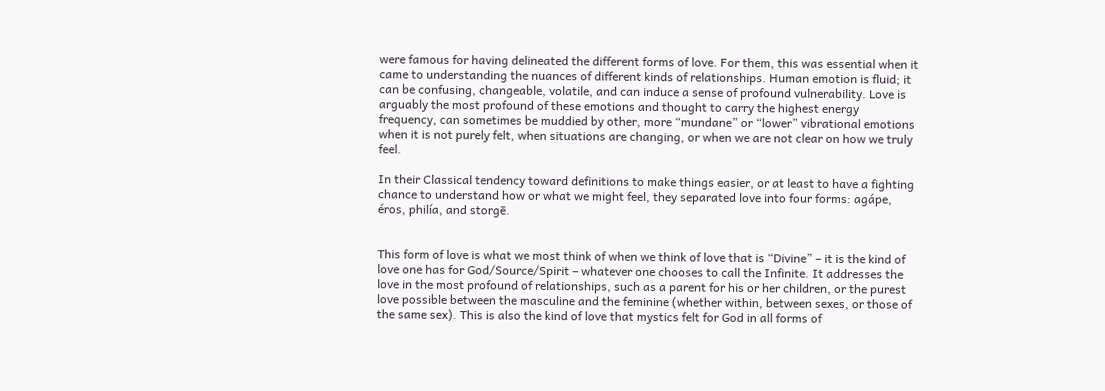were famous for having delineated the different forms of love. For them, this was essential when it came to understanding the nuances of different kinds of relationships. Human emotion is fluid; it can be confusing, changeable, volatile, and can induce a sense of profound vulnerability. Love is arguably the most profound of these emotions and thought to carry the highest energy frequency, can sometimes be muddied by other, more “mundane” or “lower” vibrational emotions when it is not purely felt, when situations are changing, or when we are not clear on how we truly feel.

In their Classical tendency toward definitions to make things easier, or at least to have a fighting chance to understand how or what we might feel, they separated love into four forms: agápe, éros, philía, and storgē.


This form of love is what we most think of when we think of love that is “Divine” – it is the kind of love one has for God/Source/Spirit – whatever one chooses to call the Infinite. It addresses the love in the most profound of relationships, such as a parent for his or her children, or the purest love possible between the masculine and the feminine (whether within, between sexes, or those of the same sex). This is also the kind of love that mystics felt for God in all forms of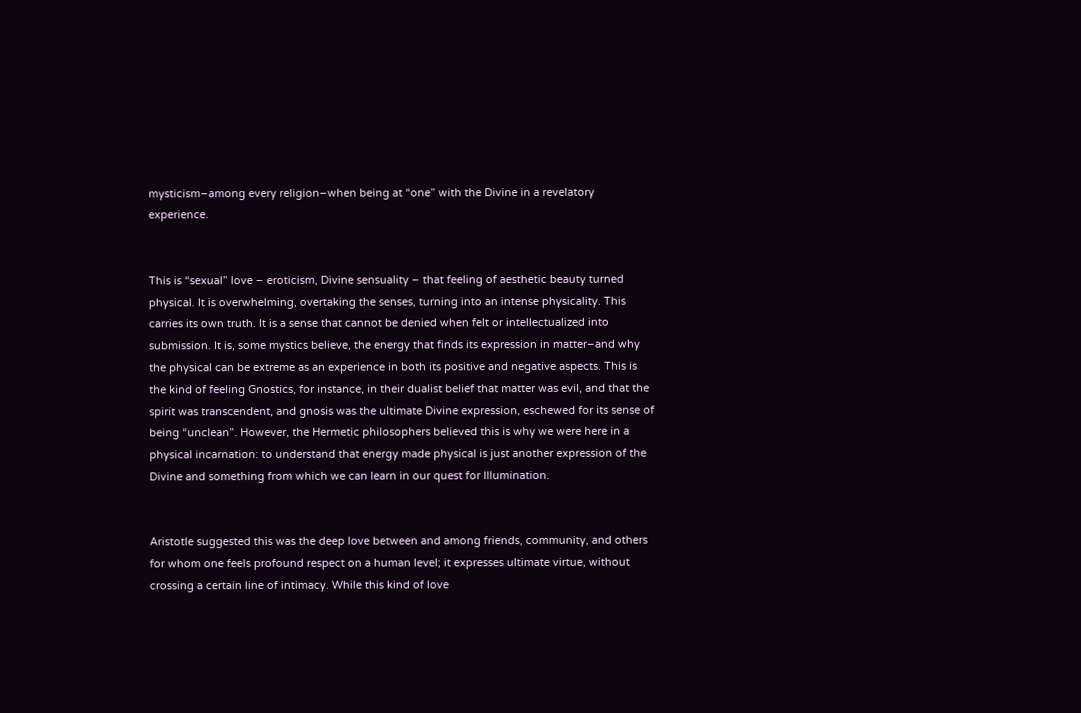mysticism–among every religion–when being at “one” with the Divine in a revelatory experience.


This is “sexual” love – eroticism, Divine sensuality – that feeling of aesthetic beauty turned physical. It is overwhelming, overtaking the senses, turning into an intense physicality. This carries its own truth. It is a sense that cannot be denied when felt or intellectualized into submission. It is, some mystics believe, the energy that finds its expression in matter–and why the physical can be extreme as an experience in both its positive and negative aspects. This is the kind of feeling Gnostics, for instance, in their dualist belief that matter was evil, and that the spirit was transcendent, and gnosis was the ultimate Divine expression, eschewed for its sense of being “unclean”. However, the Hermetic philosophers believed this is why we were here in a physical incarnation: to understand that energy made physical is just another expression of the Divine and something from which we can learn in our quest for Illumination.


Aristotle suggested this was the deep love between and among friends, community, and others for whom one feels profound respect on a human level; it expresses ultimate virtue, without crossing a certain line of intimacy. While this kind of love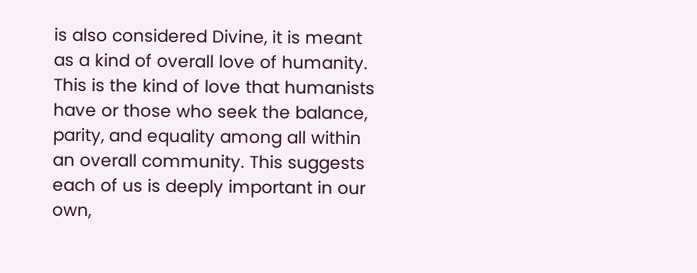is also considered Divine, it is meant as a kind of overall love of humanity. This is the kind of love that humanists have or those who seek the balance, parity, and equality among all within an overall community. This suggests each of us is deeply important in our own,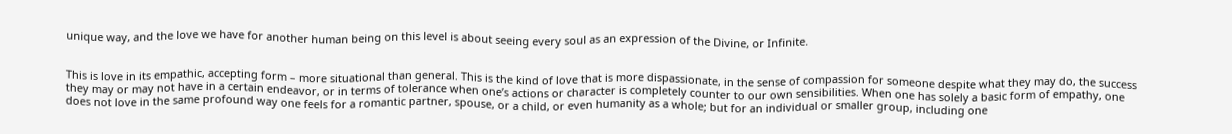unique way, and the love we have for another human being on this level is about seeing every soul as an expression of the Divine, or Infinite.


This is love in its empathic, accepting form – more situational than general. This is the kind of love that is more dispassionate, in the sense of compassion for someone despite what they may do, the success they may or may not have in a certain endeavor, or in terms of tolerance when one’s actions or character is completely counter to our own sensibilities. When one has solely a basic form of empathy, one does not love in the same profound way one feels for a romantic partner, spouse, or a child, or even humanity as a whole; but for an individual or smaller group, including one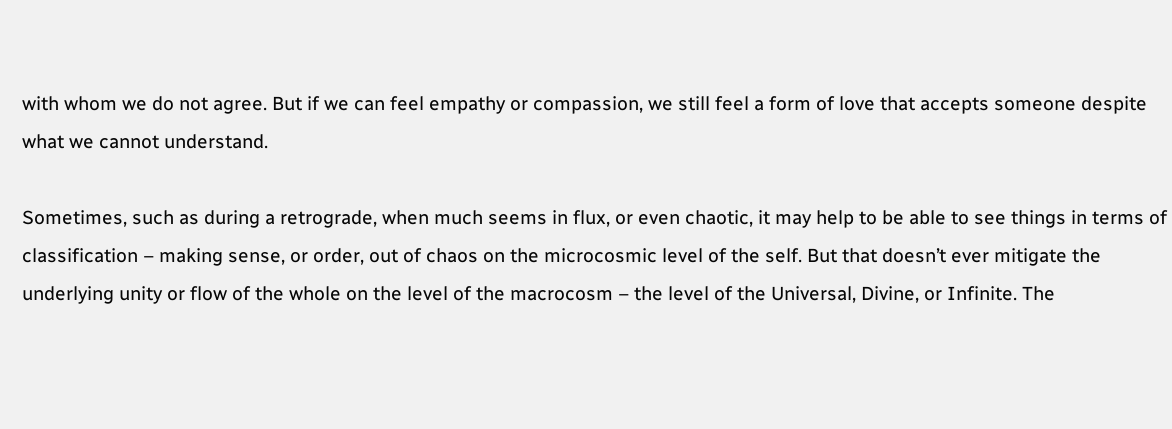with whom we do not agree. But if we can feel empathy or compassion, we still feel a form of love that accepts someone despite what we cannot understand.

Sometimes, such as during a retrograde, when much seems in flux, or even chaotic, it may help to be able to see things in terms of classification – making sense, or order, out of chaos on the microcosmic level of the self. But that doesn’t ever mitigate the underlying unity or flow of the whole on the level of the macrocosm – the level of the Universal, Divine, or Infinite. The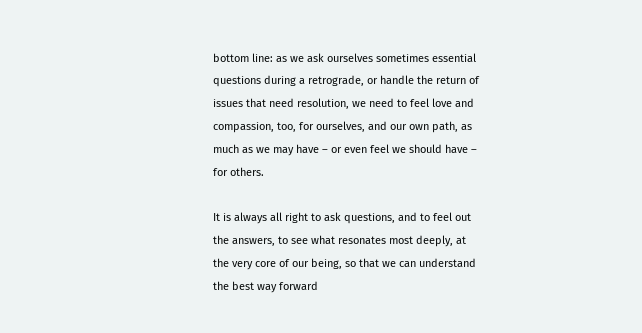bottom line: as we ask ourselves sometimes essential questions during a retrograde, or handle the return of issues that need resolution, we need to feel love and compassion, too, for ourselves, and our own path, as much as we may have – or even feel we should have – for others.

It is always all right to ask questions, and to feel out the answers, to see what resonates most deeply, at the very core of our being, so that we can understand the best way forward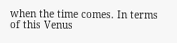when the time comes. In terms of this Venus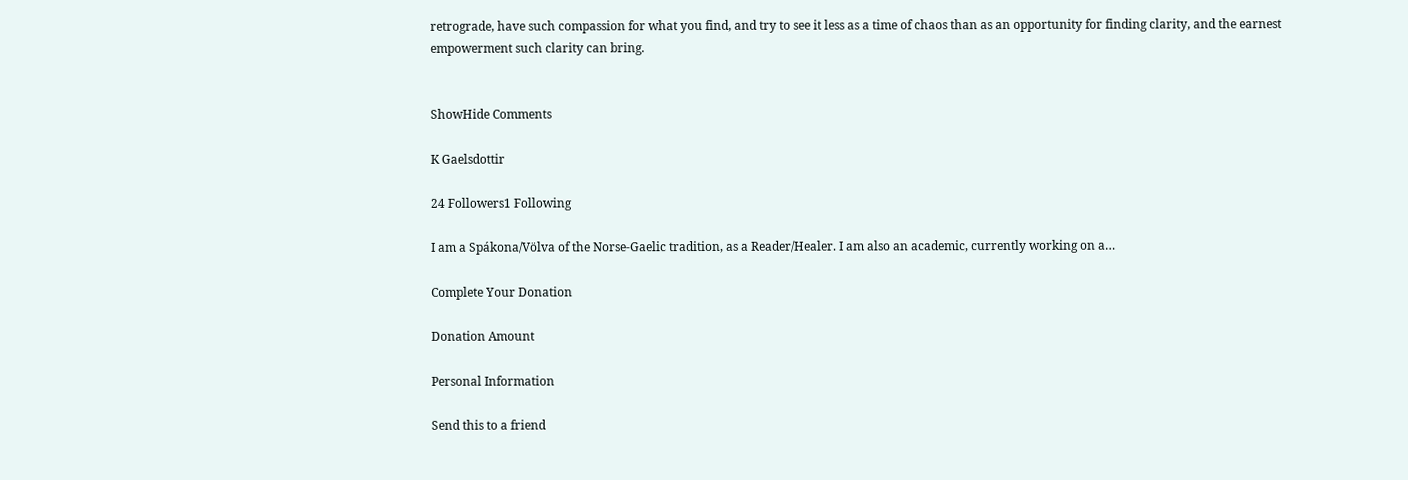retrograde, have such compassion for what you find, and try to see it less as a time of chaos than as an opportunity for finding clarity, and the earnest empowerment such clarity can bring.


ShowHide Comments

K Gaelsdottir

24 Followers1 Following

I am a Spákona/Völva of the Norse-Gaelic tradition, as a Reader/Healer. I am also an academic, currently working on a…

Complete Your Donation

Donation Amount

Personal Information

Send this to a friend